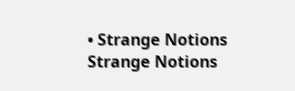• Strange Notions Strange Notions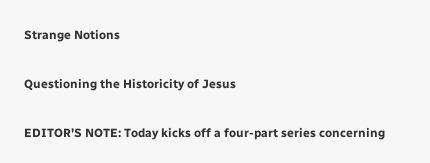Strange Notions

Questioning the Historicity of Jesus

EDITOR'S NOTE: Today kicks off a four-part series concerning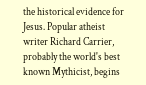the historical evidence for Jesus. Popular atheist writer Richard Carrier, probably the world's best known Mythicist, begins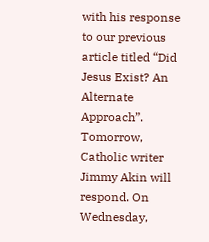with his response to our previous article titled “Did Jesus Exist? An Alternate Approach”. Tomorrow, Catholic writer Jimmy Akin will respond. On Wednesday,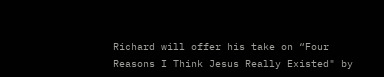Richard will offer his take on “Four Reasons I Think Jesus Really Existed" by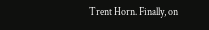Trent Horn. Finally, on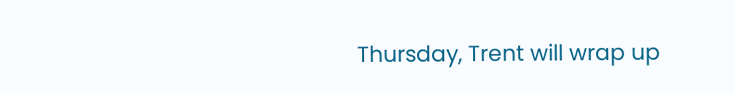Thursday, Trent will wrap up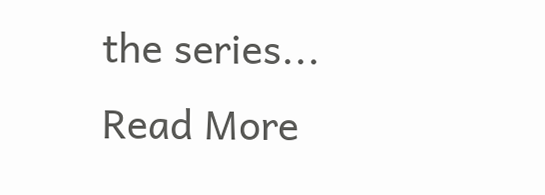the series... Read More